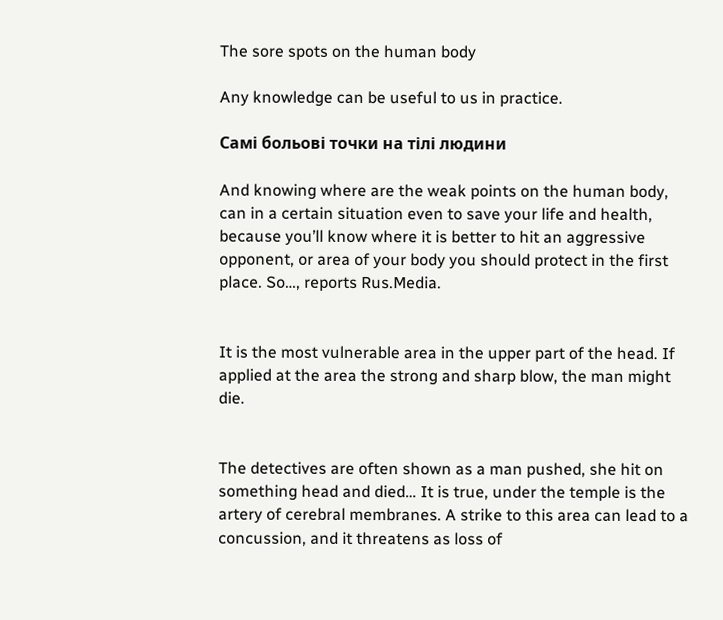The sore spots on the human body

Any knowledge can be useful to us in practice.

Самі больові точки на тілі людини

And knowing where are the weak points on the human body, can in a certain situation even to save your life and health, because you’ll know where it is better to hit an aggressive opponent, or area of your body you should protect in the first place. So…, reports Rus.Media.


It is the most vulnerable area in the upper part of the head. If applied at the area the strong and sharp blow, the man might die.


The detectives are often shown as a man pushed, she hit on something head and died… It is true, under the temple is the artery of cerebral membranes. A strike to this area can lead to a concussion, and it threatens as loss of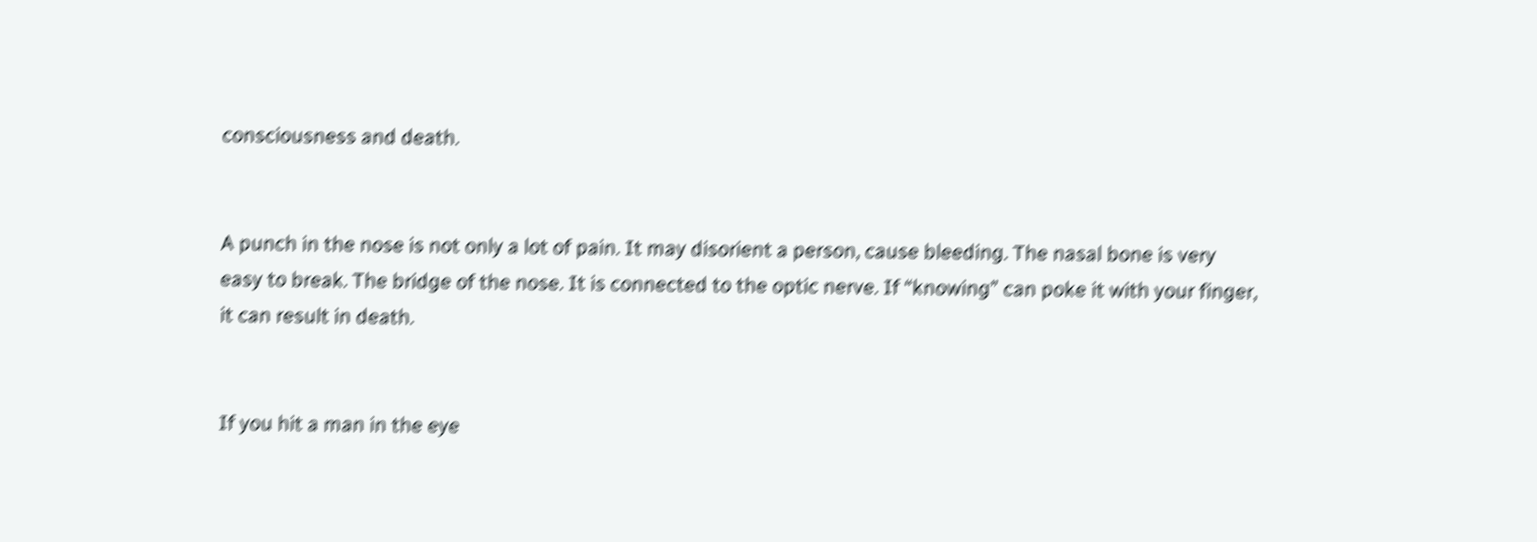consciousness and death.


A punch in the nose is not only a lot of pain. It may disorient a person, cause bleeding. The nasal bone is very easy to break. The bridge of the nose. It is connected to the optic nerve. If “knowing” can poke it with your finger, it can result in death.


If you hit a man in the eye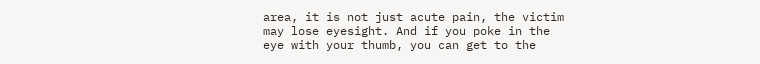area, it is not just acute pain, the victim may lose eyesight. And if you poke in the eye with your thumb, you can get to the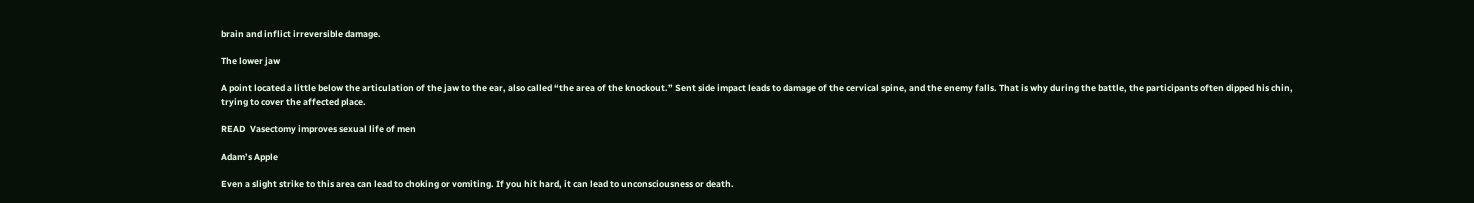brain and inflict irreversible damage.

The lower jaw

A point located a little below the articulation of the jaw to the ear, also called “the area of the knockout.” Sent side impact leads to damage of the cervical spine, and the enemy falls. That is why during the battle, the participants often dipped his chin, trying to cover the affected place.

READ  Vasectomy improves sexual life of men

Adam’s Apple

Even a slight strike to this area can lead to choking or vomiting. If you hit hard, it can lead to unconsciousness or death.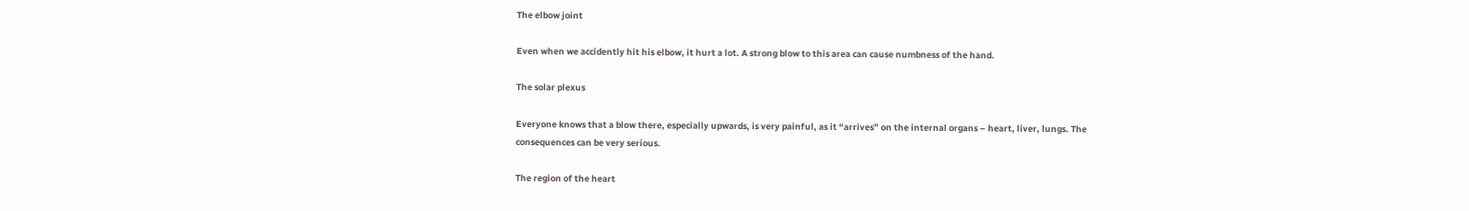The elbow joint

Even when we accidently hit his elbow, it hurt a lot. A strong blow to this area can cause numbness of the hand.

The solar plexus

Everyone knows that a blow there, especially upwards, is very painful, as it “arrives” on the internal organs – heart, liver, lungs. The consequences can be very serious.

The region of the heart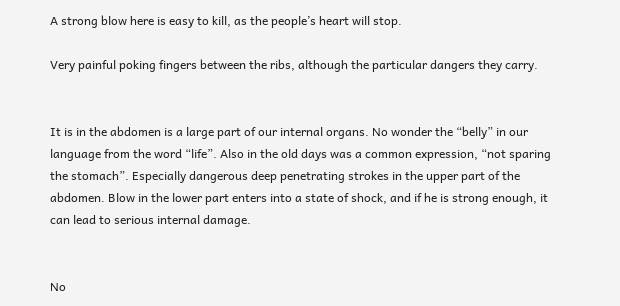A strong blow here is easy to kill, as the people’s heart will stop.

Very painful poking fingers between the ribs, although the particular dangers they carry.


It is in the abdomen is a large part of our internal organs. No wonder the “belly” in our language from the word “life”. Also in the old days was a common expression, “not sparing the stomach”. Especially dangerous deep penetrating strokes in the upper part of the abdomen. Blow in the lower part enters into a state of shock, and if he is strong enough, it can lead to serious internal damage.


No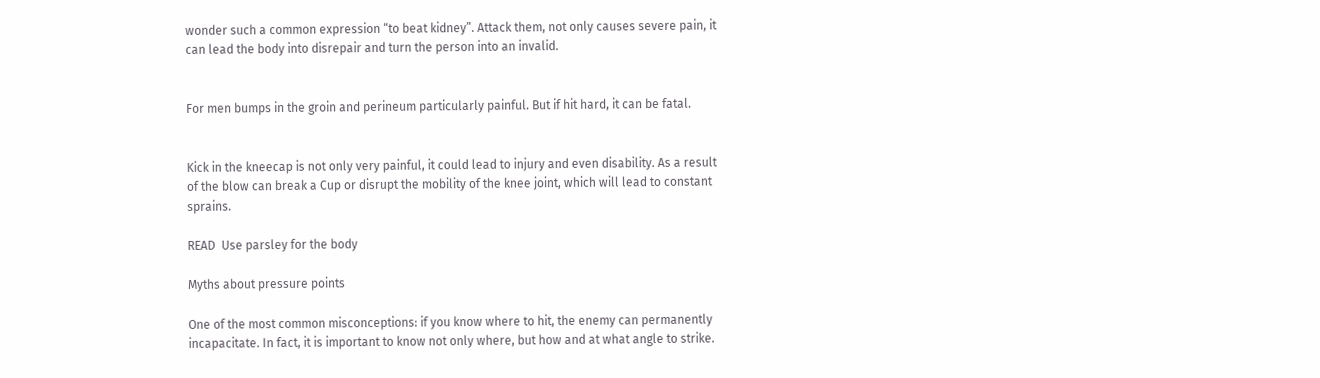wonder such a common expression “to beat kidney”. Attack them, not only causes severe pain, it can lead the body into disrepair and turn the person into an invalid.


For men bumps in the groin and perineum particularly painful. But if hit hard, it can be fatal.


Kick in the kneecap is not only very painful, it could lead to injury and even disability. As a result of the blow can break a Cup or disrupt the mobility of the knee joint, which will lead to constant sprains.

READ  Use parsley for the body

Myths about pressure points

One of the most common misconceptions: if you know where to hit, the enemy can permanently incapacitate. In fact, it is important to know not only where, but how and at what angle to strike.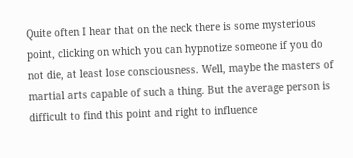Quite often I hear that on the neck there is some mysterious point, clicking on which you can hypnotize someone if you do not die, at least lose consciousness. Well, maybe the masters of martial arts capable of such a thing. But the average person is difficult to find this point and right to influence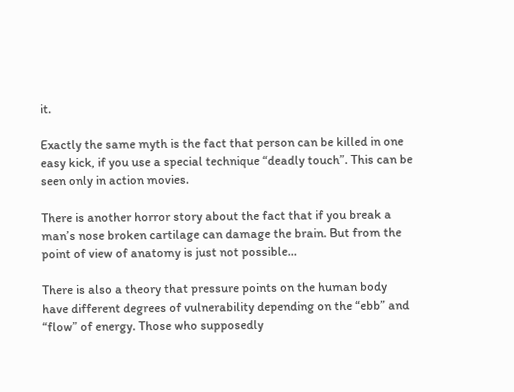it.

Exactly the same myth is the fact that person can be killed in one easy kick, if you use a special technique “deadly touch”. This can be seen only in action movies.

There is another horror story about the fact that if you break a man’s nose broken cartilage can damage the brain. But from the point of view of anatomy is just not possible…

There is also a theory that pressure points on the human body have different degrees of vulnerability depending on the “ebb” and “flow” of energy. Those who supposedly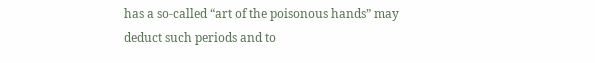has a so-called “art of the poisonous hands” may deduct such periods and to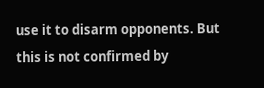use it to disarm opponents. But this is not confirmed by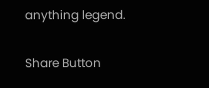anything legend.

Share Button